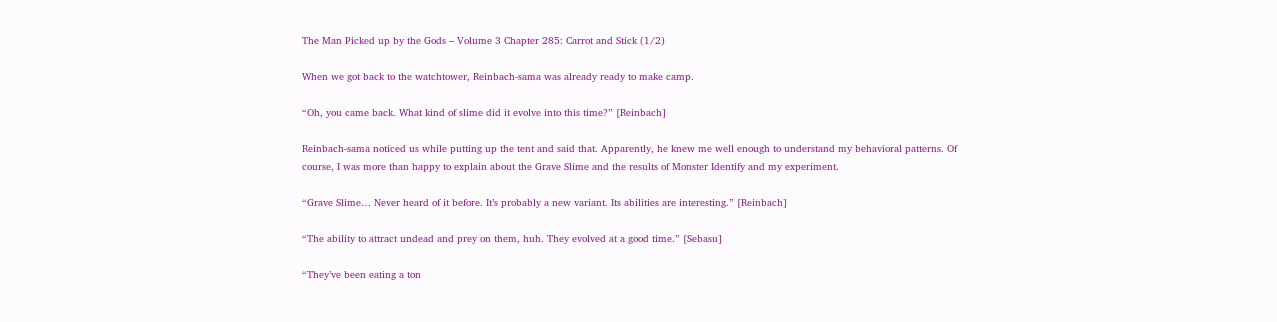The Man Picked up by the Gods – Volume 3 Chapter 285: Carrot and Stick (1/2)

When we got back to the watchtower, Reinbach-sama was already ready to make camp.

“Oh, you came back. What kind of slime did it evolve into this time?” [Reinbach]

Reinbach-sama noticed us while putting up the tent and said that. Apparently, he knew me well enough to understand my behavioral patterns. Of course, I was more than happy to explain about the Grave Slime and the results of Monster Identify and my experiment.

“Grave Slime… Never heard of it before. It’s probably a new variant. Its abilities are interesting.” [Reinbach]

“The ability to attract undead and prey on them, huh. They evolved at a good time.” [Sebasu]

“They’ve been eating a ton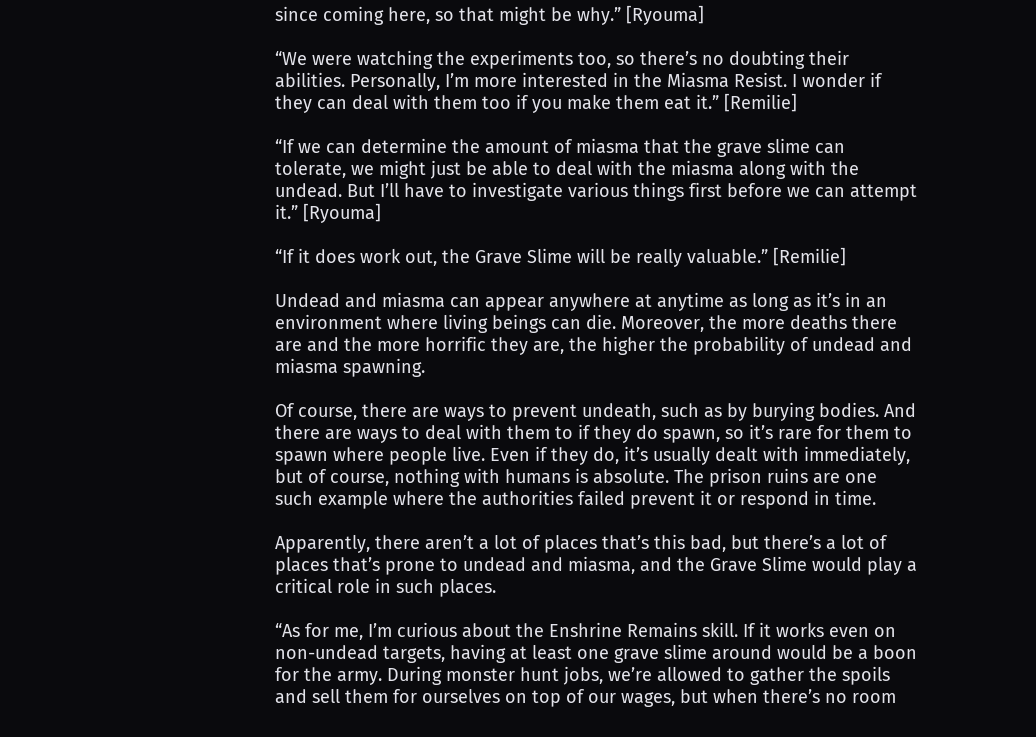since coming here, so that might be why.” [Ryouma]

“We were watching the experiments too, so there’s no doubting their abilities. Personally, I’m more interested in the Miasma Resist. I wonder if they can deal with them too if you make them eat it.” [Remilie]

“If we can determine the amount of miasma that the grave slime can tolerate, we might just be able to deal with the miasma along with the undead. But I’ll have to investigate various things first before we can attempt it.” [Ryouma]

“If it does work out, the Grave Slime will be really valuable.” [Remilie]

Undead and miasma can appear anywhere at anytime as long as it’s in an environment where living beings can die. Moreover, the more deaths there are and the more horrific they are, the higher the probability of undead and miasma spawning.

Of course, there are ways to prevent undeath, such as by burying bodies. And there are ways to deal with them to if they do spawn, so it’s rare for them to spawn where people live. Even if they do, it’s usually dealt with immediately, but of course, nothing with humans is absolute. The prison ruins are one such example where the authorities failed prevent it or respond in time.

Apparently, there aren’t a lot of places that’s this bad, but there’s a lot of places that’s prone to undead and miasma, and the Grave Slime would play a critical role in such places.

“As for me, I’m curious about the Enshrine Remains skill. If it works even on non-undead targets, having at least one grave slime around would be a boon for the army. During monster hunt jobs, we’re allowed to gather the spoils and sell them for ourselves on top of our wages, but when there’s no room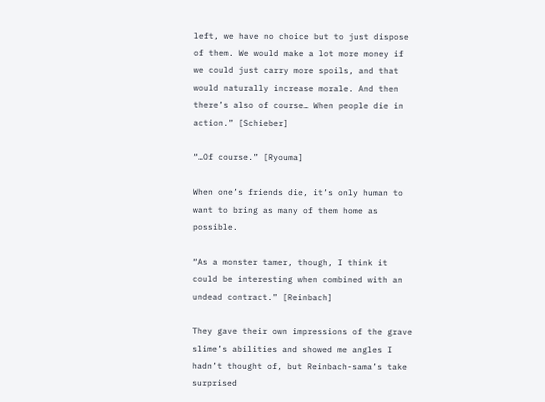left, we have no choice but to just dispose of them. We would make a lot more money if we could just carry more spoils, and that would naturally increase morale. And then there’s also of course… When people die in action.” [Schieber]

“…Of course.” [Ryouma]

When one’s friends die, it’s only human to want to bring as many of them home as possible.

“As a monster tamer, though, I think it could be interesting when combined with an undead contract.” [Reinbach]

They gave their own impressions of the grave slime’s abilities and showed me angles I hadn’t thought of, but Reinbach-sama’s take surprised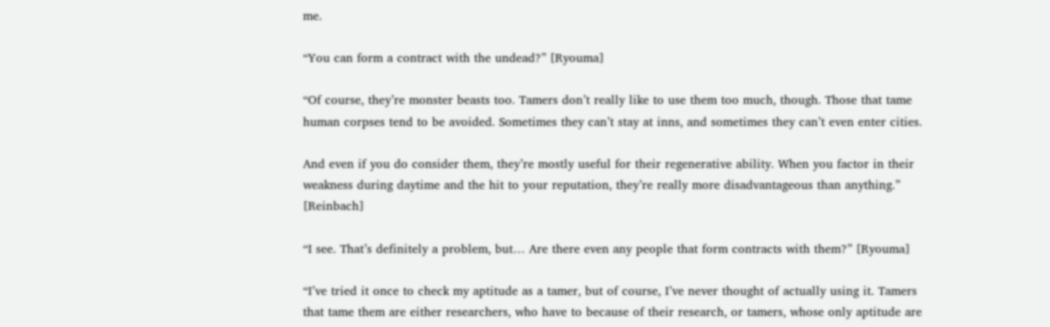me.

“You can form a contract with the undead?” [Ryouma]

“Of course, they’re monster beasts too. Tamers don’t really like to use them too much, though. Those that tame human corpses tend to be avoided. Sometimes they can’t stay at inns, and sometimes they can’t even enter cities.

And even if you do consider them, they’re mostly useful for their regenerative ability. When you factor in their weakness during daytime and the hit to your reputation, they’re really more disadvantageous than anything.” [Reinbach]

“I see. That’s definitely a problem, but… Are there even any people that form contracts with them?” [Ryouma]

“I’ve tried it once to check my aptitude as a tamer, but of course, I’ve never thought of actually using it. Tamers that tame them are either researchers, who have to because of their research, or tamers, whose only aptitude are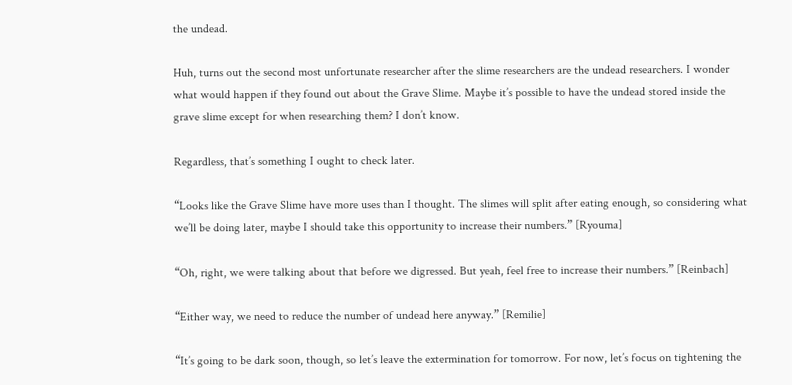the undead.

Huh, turns out the second most unfortunate researcher after the slime researchers are the undead researchers. I wonder what would happen if they found out about the Grave Slime. Maybe it’s possible to have the undead stored inside the grave slime except for when researching them? I don’t know.

Regardless, that’s something I ought to check later.

“Looks like the Grave Slime have more uses than I thought. The slimes will split after eating enough, so considering what we’ll be doing later, maybe I should take this opportunity to increase their numbers.” [Ryouma]

“Oh, right, we were talking about that before we digressed. But yeah, feel free to increase their numbers.” [Reinbach]

“Either way, we need to reduce the number of undead here anyway.” [Remilie]

“It’s going to be dark soon, though, so let’s leave the extermination for tomorrow. For now, let’s focus on tightening the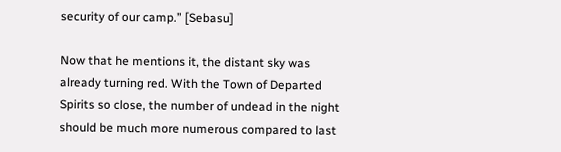security of our camp.” [Sebasu]

Now that he mentions it, the distant sky was already turning red. With the Town of Departed Spirits so close, the number of undead in the night should be much more numerous compared to last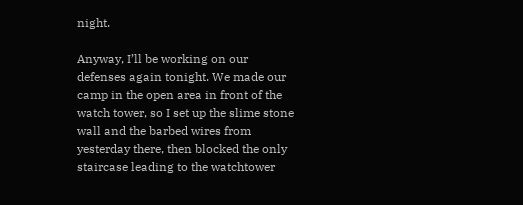night.

Anyway, I’ll be working on our defenses again tonight. We made our camp in the open area in front of the watch tower, so I set up the slime stone wall and the barbed wires from yesterday there, then blocked the only staircase leading to the watchtower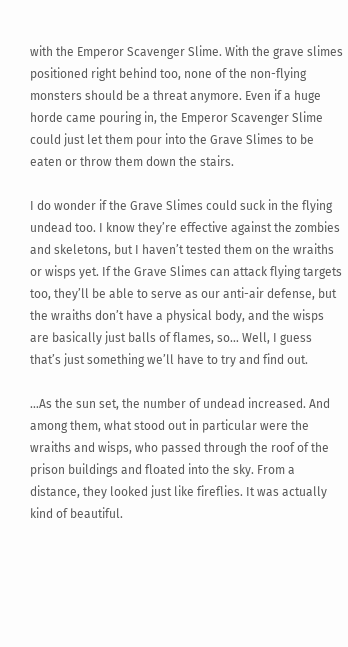with the Emperor Scavenger Slime. With the grave slimes positioned right behind too, none of the non-flying monsters should be a threat anymore. Even if a huge horde came pouring in, the Emperor Scavenger Slime could just let them pour into the Grave Slimes to be eaten or throw them down the stairs.

I do wonder if the Grave Slimes could suck in the flying undead too. I know they’re effective against the zombies and skeletons, but I haven’t tested them on the wraiths or wisps yet. If the Grave Slimes can attack flying targets too, they’ll be able to serve as our anti-air defense, but the wraiths don’t have a physical body, and the wisps are basically just balls of flames, so… Well, I guess that’s just something we’ll have to try and find out.

…As the sun set, the number of undead increased. And among them, what stood out in particular were the wraiths and wisps, who passed through the roof of the prison buildings and floated into the sky. From a distance, they looked just like fireflies. It was actually kind of beautiful.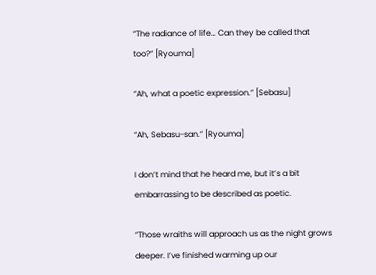“The radiance of life… Can they be called that too?” [Ryouma]

“Ah, what a poetic expression.” [Sebasu]

“Ah, Sebasu-san.” [Ryouma]

I don’t mind that he heard me, but it’s a bit embarrassing to be described as poetic.

“Those wraiths will approach us as the night grows deeper. I’ve finished warming up our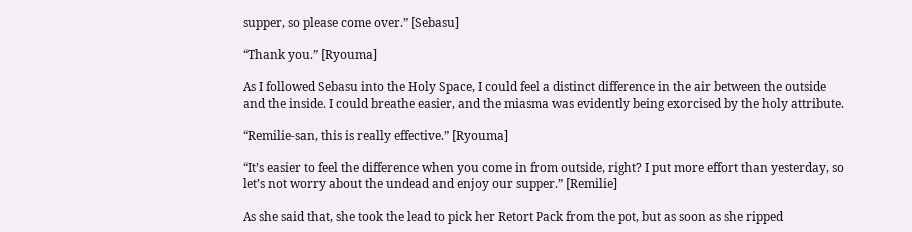supper, so please come over.” [Sebasu]

“Thank you.” [Ryouma]

As I followed Sebasu into the Holy Space, I could feel a distinct difference in the air between the outside and the inside. I could breathe easier, and the miasma was evidently being exorcised by the holy attribute.

“Remilie-san, this is really effective.” [Ryouma]

“It’s easier to feel the difference when you come in from outside, right? I put more effort than yesterday, so let’s not worry about the undead and enjoy our supper.” [Remilie]

As she said that, she took the lead to pick her Retort Pack from the pot, but as soon as she ripped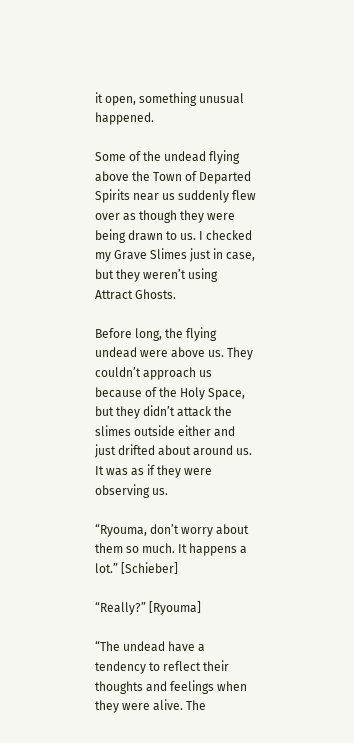it open, something unusual happened.

Some of the undead flying above the Town of Departed Spirits near us suddenly flew over as though they were being drawn to us. I checked my Grave Slimes just in case, but they weren’t using Attract Ghosts.

Before long, the flying undead were above us. They couldn’t approach us because of the Holy Space, but they didn’t attack the slimes outside either and just drifted about around us. It was as if they were observing us.

“Ryouma, don’t worry about them so much. It happens a lot.” [Schieber]

“Really?” [Ryouma]

“The undead have a tendency to reflect their thoughts and feelings when they were alive. The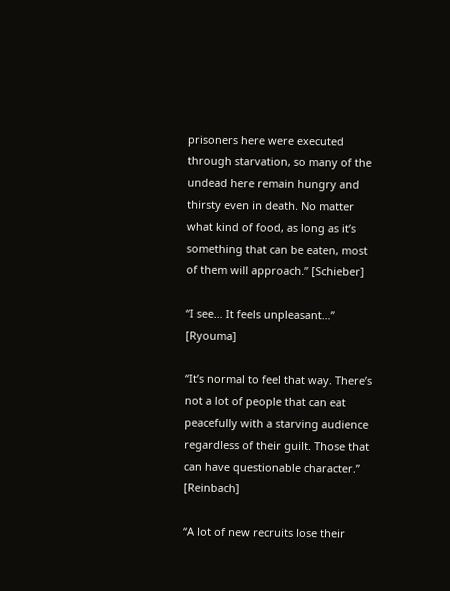prisoners here were executed through starvation, so many of the undead here remain hungry and thirsty even in death. No matter what kind of food, as long as it’s something that can be eaten, most of them will approach.” [Schieber]

“I see… It feels unpleasant…” [Ryouma]

“It’s normal to feel that way. There’s not a lot of people that can eat peacefully with a starving audience regardless of their guilt. Those that can have questionable character.” [Reinbach]

“A lot of new recruits lose their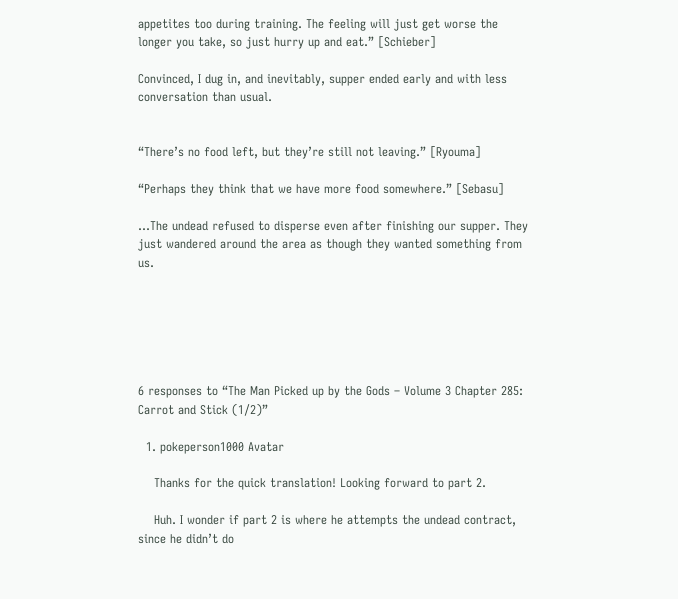appetites too during training. The feeling will just get worse the longer you take, so just hurry up and eat.” [Schieber]

Convinced, I dug in, and inevitably, supper ended early and with less conversation than usual.


“There’s no food left, but they’re still not leaving.” [Ryouma]

“Perhaps they think that we have more food somewhere.” [Sebasu]

…The undead refused to disperse even after finishing our supper. They just wandered around the area as though they wanted something from us.






6 responses to “The Man Picked up by the Gods – Volume 3 Chapter 285: Carrot and Stick (1/2)”

  1. pokeperson1000 Avatar

    Thanks for the quick translation! Looking forward to part 2.

    Huh. I wonder if part 2 is where he attempts the undead contract, since he didn’t do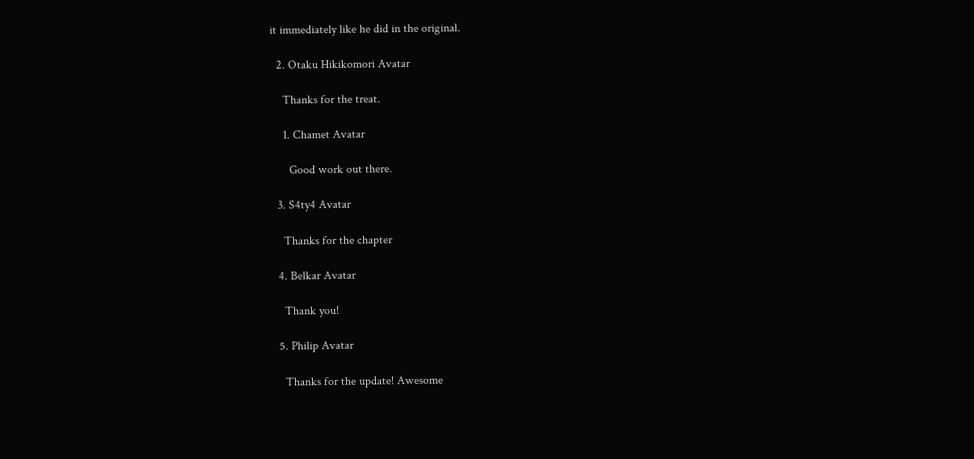it immediately like he did in the original.

  2. Otaku Hikikomori Avatar

    Thanks for the treat.

    1. Chamet Avatar

      Good work out there.

  3. S4ty4 Avatar

    Thanks for the chapter

  4. Belkar Avatar

    Thank you!

  5. Philip Avatar

    Thanks for the update! Awesome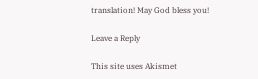translation! May God bless you!

Leave a Reply

This site uses Akismet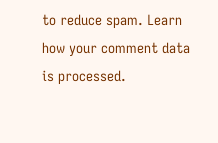to reduce spam. Learn how your comment data is processed.